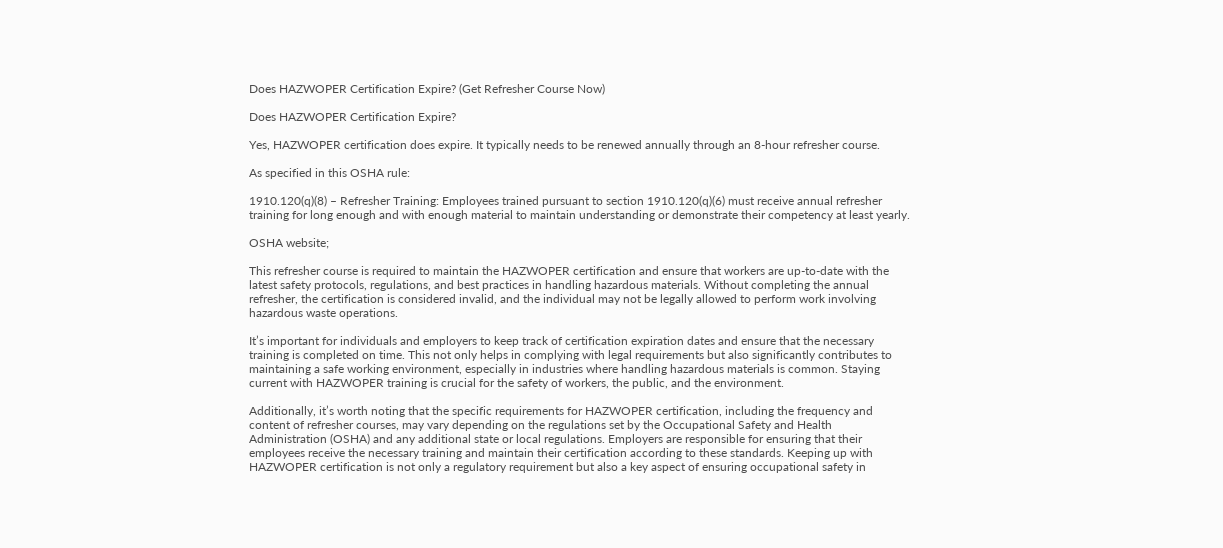Does HAZWOPER Certification Expire? (Get Refresher Course Now)

Does HAZWOPER Certification Expire?

Yes, HAZWOPER certification does expire. It typically needs to be renewed annually through an 8-hour refresher course.

As specified in this OSHA rule:

1910.120(q)(8) – Refresher Training: Employees trained pursuant to section 1910.120(q)(6) must receive annual refresher training for long enough and with enough material to maintain understanding or demonstrate their competency at least yearly.

OSHA website;

This refresher course is required to maintain the HAZWOPER certification and ensure that workers are up-to-date with the latest safety protocols, regulations, and best practices in handling hazardous materials. Without completing the annual refresher, the certification is considered invalid, and the individual may not be legally allowed to perform work involving hazardous waste operations.

It’s important for individuals and employers to keep track of certification expiration dates and ensure that the necessary training is completed on time. This not only helps in complying with legal requirements but also significantly contributes to maintaining a safe working environment, especially in industries where handling hazardous materials is common. Staying current with HAZWOPER training is crucial for the safety of workers, the public, and the environment.

Additionally, it’s worth noting that the specific requirements for HAZWOPER certification, including the frequency and content of refresher courses, may vary depending on the regulations set by the Occupational Safety and Health Administration (OSHA) and any additional state or local regulations. Employers are responsible for ensuring that their employees receive the necessary training and maintain their certification according to these standards. Keeping up with HAZWOPER certification is not only a regulatory requirement but also a key aspect of ensuring occupational safety in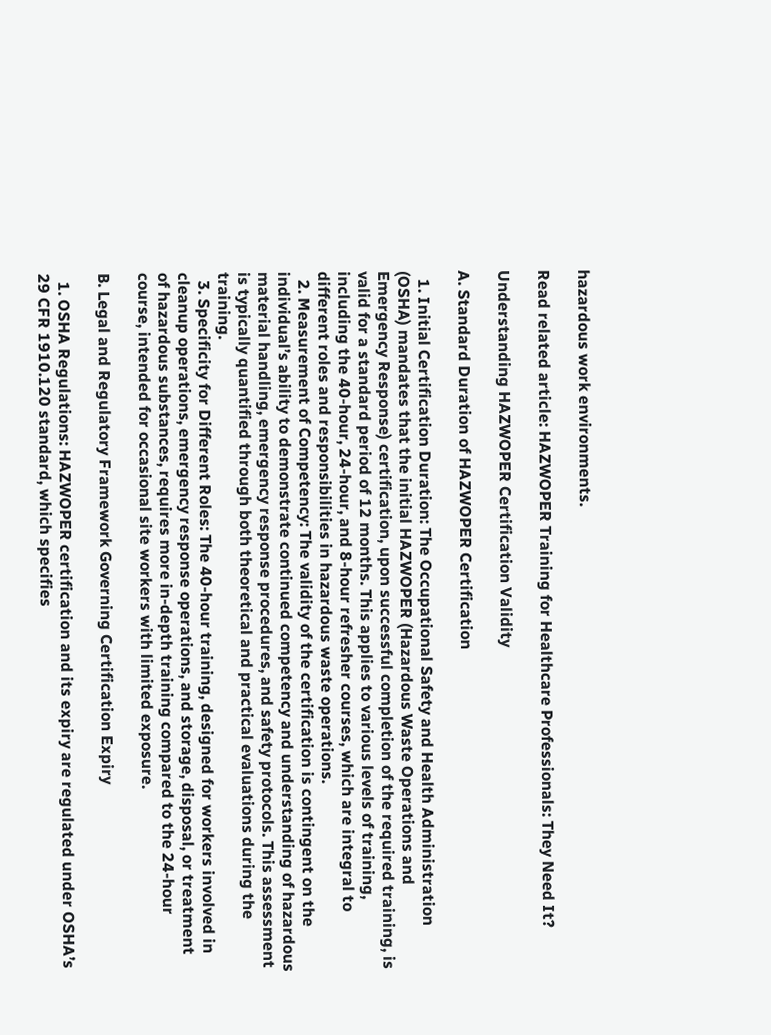hazardous work environments.

Read related article: HAZWOPER Training for Healthcare Professionals: They Need It?

Understanding HAZWOPER Certification Validity

A. Standard Duration of HAZWOPER Certification

  1. Initial Certification Duration: The Occupational Safety and Health Administration (OSHA) mandates that the initial HAZWOPER (Hazardous Waste Operations and Emergency Response) certification, upon successful completion of the required training, is valid for a standard period of 12 months. This applies to various levels of training, including the 40-hour, 24-hour, and 8-hour refresher courses, which are integral to different roles and responsibilities in hazardous waste operations.
  2. Measurement of Competency: The validity of the certification is contingent on the individual’s ability to demonstrate continued competency and understanding of hazardous material handling, emergency response procedures, and safety protocols. This assessment is typically quantified through both theoretical and practical evaluations during the training.
  3. Specificity for Different Roles: The 40-hour training, designed for workers involved in cleanup operations, emergency response operations, and storage, disposal, or treatment of hazardous substances, requires more in-depth training compared to the 24-hour course, intended for occasional site workers with limited exposure.

B. Legal and Regulatory Framework Governing Certification Expiry

  1. OSHA Regulations: HAZWOPER certification and its expiry are regulated under OSHA’s 29 CFR 1910.120 standard, which specifies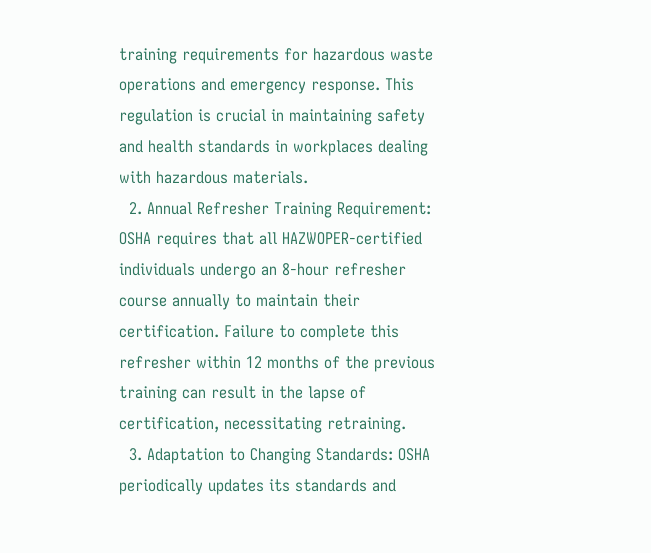training requirements for hazardous waste operations and emergency response. This regulation is crucial in maintaining safety and health standards in workplaces dealing with hazardous materials.
  2. Annual Refresher Training Requirement: OSHA requires that all HAZWOPER-certified individuals undergo an 8-hour refresher course annually to maintain their certification. Failure to complete this refresher within 12 months of the previous training can result in the lapse of certification, necessitating retraining.
  3. Adaptation to Changing Standards: OSHA periodically updates its standards and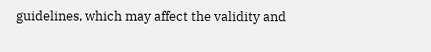guidelines, which may affect the validity and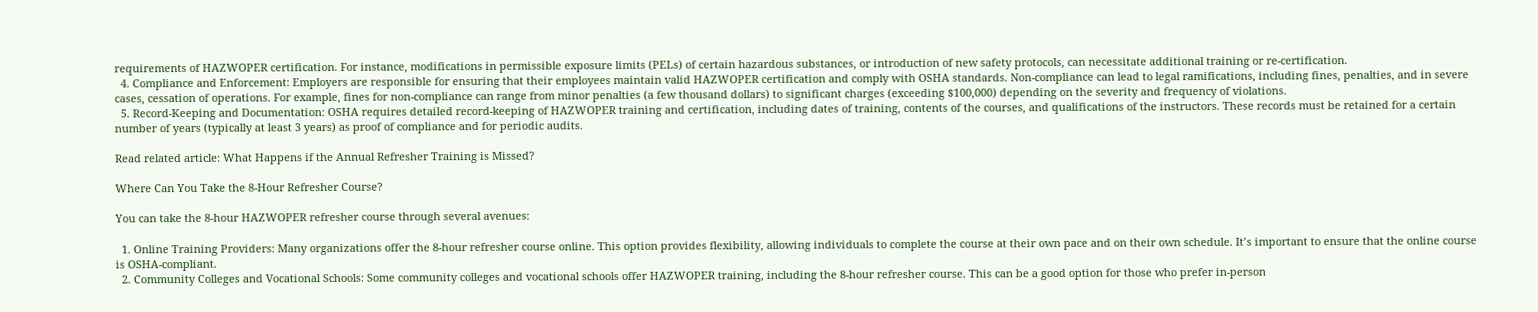requirements of HAZWOPER certification. For instance, modifications in permissible exposure limits (PELs) of certain hazardous substances, or introduction of new safety protocols, can necessitate additional training or re-certification.
  4. Compliance and Enforcement: Employers are responsible for ensuring that their employees maintain valid HAZWOPER certification and comply with OSHA standards. Non-compliance can lead to legal ramifications, including fines, penalties, and in severe cases, cessation of operations. For example, fines for non-compliance can range from minor penalties (a few thousand dollars) to significant charges (exceeding $100,000) depending on the severity and frequency of violations.
  5. Record-Keeping and Documentation: OSHA requires detailed record-keeping of HAZWOPER training and certification, including dates of training, contents of the courses, and qualifications of the instructors. These records must be retained for a certain number of years (typically at least 3 years) as proof of compliance and for periodic audits.

Read related article: What Happens if the Annual Refresher Training is Missed?

Where Can You Take the 8-Hour Refresher Course?

You can take the 8-hour HAZWOPER refresher course through several avenues:

  1. Online Training Providers: Many organizations offer the 8-hour refresher course online. This option provides flexibility, allowing individuals to complete the course at their own pace and on their own schedule. It’s important to ensure that the online course is OSHA-compliant.
  2. Community Colleges and Vocational Schools: Some community colleges and vocational schools offer HAZWOPER training, including the 8-hour refresher course. This can be a good option for those who prefer in-person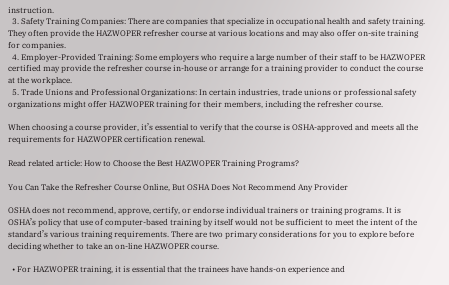instruction.
  3. Safety Training Companies: There are companies that specialize in occupational health and safety training. They often provide the HAZWOPER refresher course at various locations and may also offer on-site training for companies.
  4. Employer-Provided Training: Some employers who require a large number of their staff to be HAZWOPER certified may provide the refresher course in-house or arrange for a training provider to conduct the course at the workplace.
  5. Trade Unions and Professional Organizations: In certain industries, trade unions or professional safety organizations might offer HAZWOPER training for their members, including the refresher course.

When choosing a course provider, it’s essential to verify that the course is OSHA-approved and meets all the requirements for HAZWOPER certification renewal.

Read related article: How to Choose the Best HAZWOPER Training Programs?

You Can Take the Refresher Course Online, But OSHA Does Not Recommend Any Provider

OSHA does not recommend, approve, certify, or endorse individual trainers or training programs. It is OSHA’s policy that use of computer-based training by itself would not be sufficient to meet the intent of the standard’s various training requirements. There are two primary considerations for you to explore before deciding whether to take an on-line HAZWOPER course.

  • For HAZWOPER training, it is essential that the trainees have hands-on experience and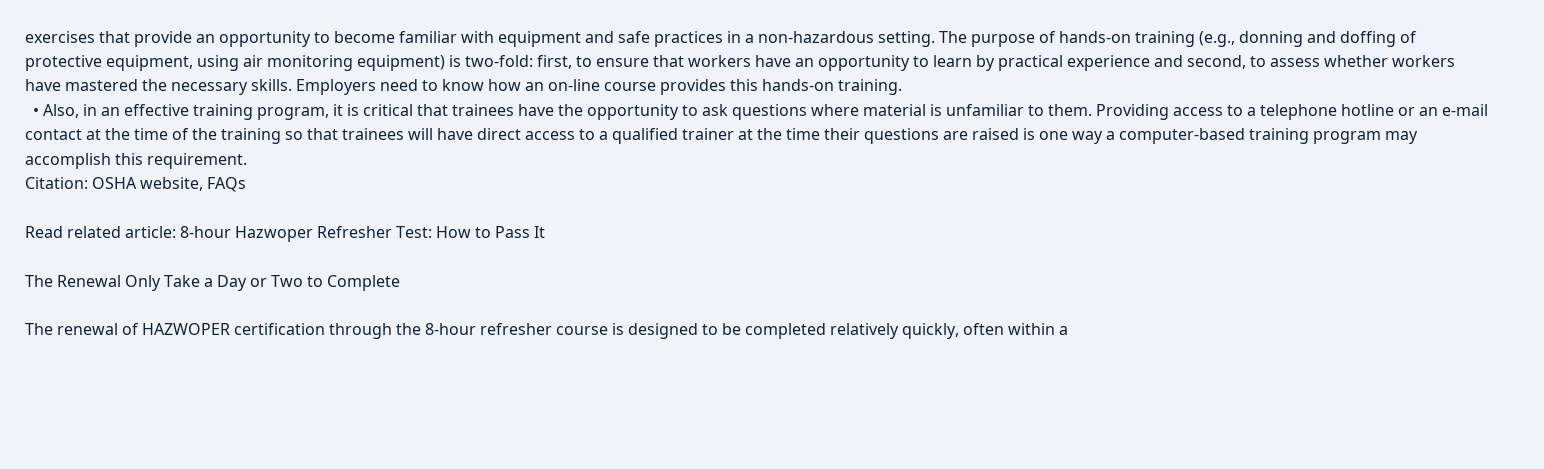exercises that provide an opportunity to become familiar with equipment and safe practices in a non-hazardous setting. The purpose of hands-on training (e.g., donning and doffing of protective equipment, using air monitoring equipment) is two-fold: first, to ensure that workers have an opportunity to learn by practical experience and second, to assess whether workers have mastered the necessary skills. Employers need to know how an on-line course provides this hands-on training.
  • Also, in an effective training program, it is critical that trainees have the opportunity to ask questions where material is unfamiliar to them. Providing access to a telephone hotline or an e-mail contact at the time of the training so that trainees will have direct access to a qualified trainer at the time their questions are raised is one way a computer-based training program may accomplish this requirement.
Citation: OSHA website, FAQs

Read related article: 8-hour Hazwoper Refresher Test: How to Pass It

The Renewal Only Take a Day or Two to Complete

The renewal of HAZWOPER certification through the 8-hour refresher course is designed to be completed relatively quickly, often within a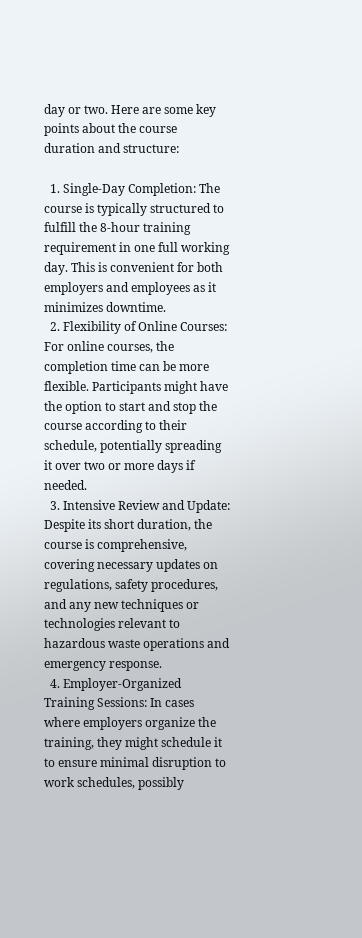day or two. Here are some key points about the course duration and structure:

  1. Single-Day Completion: The course is typically structured to fulfill the 8-hour training requirement in one full working day. This is convenient for both employers and employees as it minimizes downtime.
  2. Flexibility of Online Courses: For online courses, the completion time can be more flexible. Participants might have the option to start and stop the course according to their schedule, potentially spreading it over two or more days if needed.
  3. Intensive Review and Update: Despite its short duration, the course is comprehensive, covering necessary updates on regulations, safety procedures, and any new techniques or technologies relevant to hazardous waste operations and emergency response.
  4. Employer-Organized Training Sessions: In cases where employers organize the training, they might schedule it to ensure minimal disruption to work schedules, possibly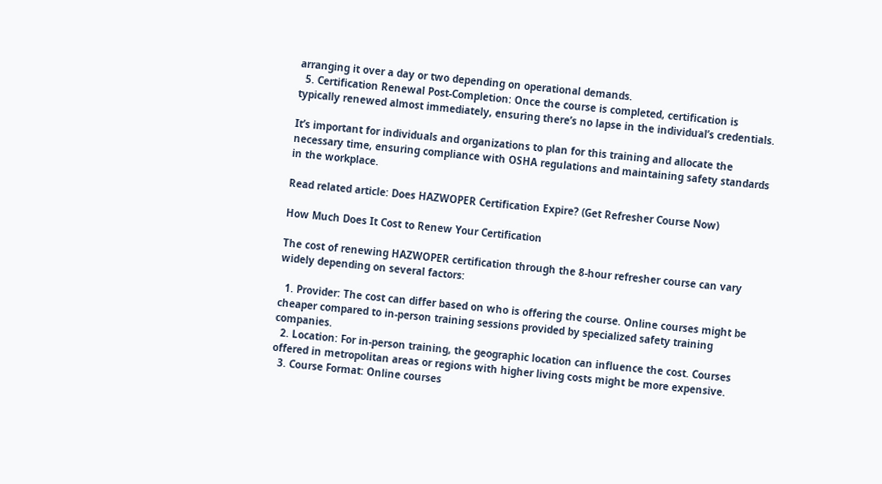arranging it over a day or two depending on operational demands.
  5. Certification Renewal Post-Completion: Once the course is completed, certification is typically renewed almost immediately, ensuring there’s no lapse in the individual’s credentials.

It’s important for individuals and organizations to plan for this training and allocate the necessary time, ensuring compliance with OSHA regulations and maintaining safety standards in the workplace.

Read related article: Does HAZWOPER Certification Expire? (Get Refresher Course Now)

How Much Does It Cost to Renew Your Certification

The cost of renewing HAZWOPER certification through the 8-hour refresher course can vary widely depending on several factors:

  1. Provider: The cost can differ based on who is offering the course. Online courses might be cheaper compared to in-person training sessions provided by specialized safety training companies.
  2. Location: For in-person training, the geographic location can influence the cost. Courses offered in metropolitan areas or regions with higher living costs might be more expensive.
  3. Course Format: Online courses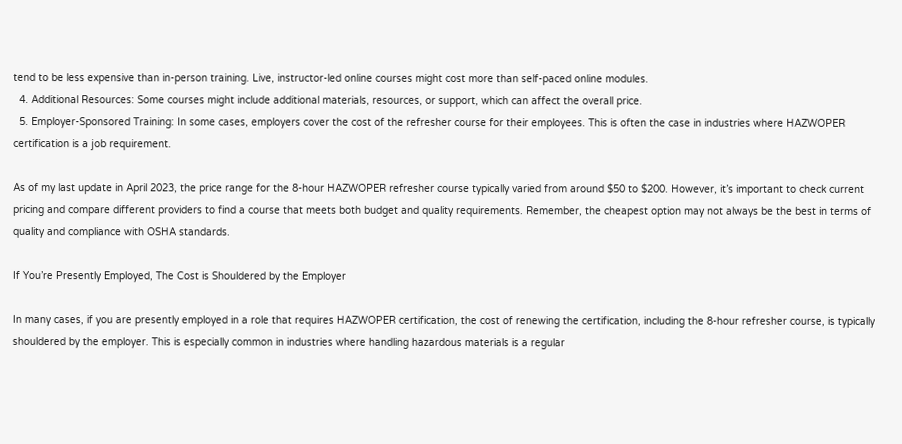tend to be less expensive than in-person training. Live, instructor-led online courses might cost more than self-paced online modules.
  4. Additional Resources: Some courses might include additional materials, resources, or support, which can affect the overall price.
  5. Employer-Sponsored Training: In some cases, employers cover the cost of the refresher course for their employees. This is often the case in industries where HAZWOPER certification is a job requirement.

As of my last update in April 2023, the price range for the 8-hour HAZWOPER refresher course typically varied from around $50 to $200. However, it’s important to check current pricing and compare different providers to find a course that meets both budget and quality requirements. Remember, the cheapest option may not always be the best in terms of quality and compliance with OSHA standards.

If You’re Presently Employed, The Cost is Shouldered by the Employer

In many cases, if you are presently employed in a role that requires HAZWOPER certification, the cost of renewing the certification, including the 8-hour refresher course, is typically shouldered by the employer. This is especially common in industries where handling hazardous materials is a regular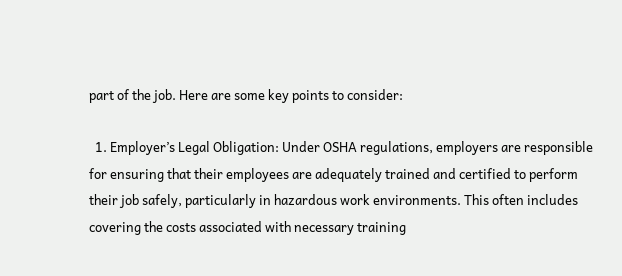part of the job. Here are some key points to consider:

  1. Employer’s Legal Obligation: Under OSHA regulations, employers are responsible for ensuring that their employees are adequately trained and certified to perform their job safely, particularly in hazardous work environments. This often includes covering the costs associated with necessary training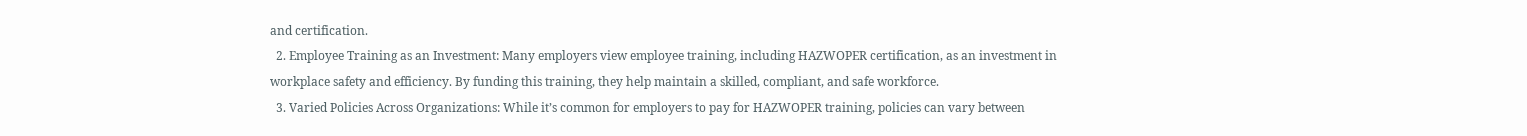and certification.
  2. Employee Training as an Investment: Many employers view employee training, including HAZWOPER certification, as an investment in workplace safety and efficiency. By funding this training, they help maintain a skilled, compliant, and safe workforce.
  3. Varied Policies Across Organizations: While it’s common for employers to pay for HAZWOPER training, policies can vary between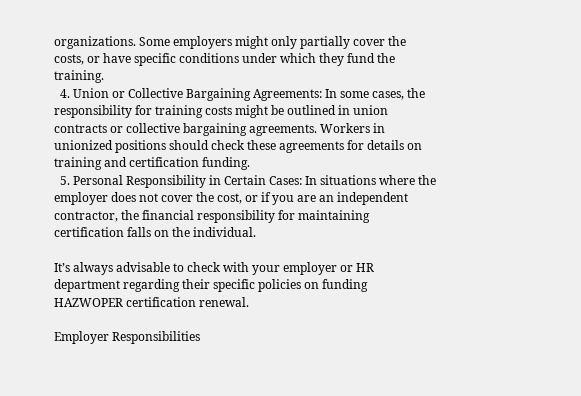organizations. Some employers might only partially cover the costs, or have specific conditions under which they fund the training.
  4. Union or Collective Bargaining Agreements: In some cases, the responsibility for training costs might be outlined in union contracts or collective bargaining agreements. Workers in unionized positions should check these agreements for details on training and certification funding.
  5. Personal Responsibility in Certain Cases: In situations where the employer does not cover the cost, or if you are an independent contractor, the financial responsibility for maintaining certification falls on the individual.

It’s always advisable to check with your employer or HR department regarding their specific policies on funding HAZWOPER certification renewal.

Employer Responsibilities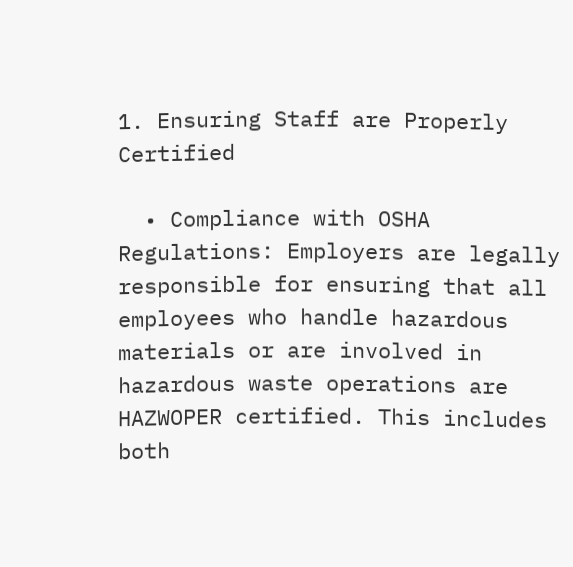1. Ensuring Staff are Properly Certified

  • Compliance with OSHA Regulations: Employers are legally responsible for ensuring that all employees who handle hazardous materials or are involved in hazardous waste operations are HAZWOPER certified. This includes both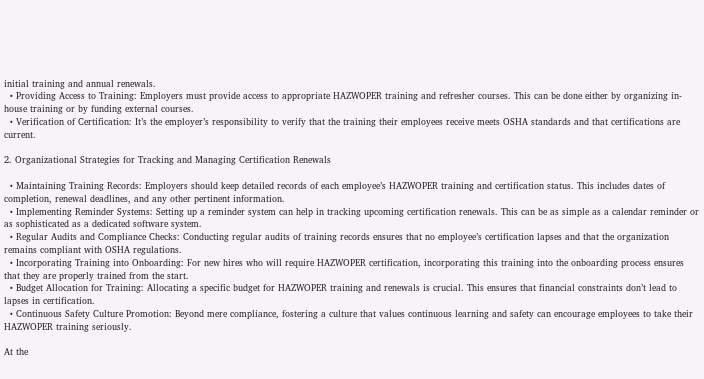initial training and annual renewals.
  • Providing Access to Training: Employers must provide access to appropriate HAZWOPER training and refresher courses. This can be done either by organizing in-house training or by funding external courses.
  • Verification of Certification: It’s the employer’s responsibility to verify that the training their employees receive meets OSHA standards and that certifications are current.

2. Organizational Strategies for Tracking and Managing Certification Renewals

  • Maintaining Training Records: Employers should keep detailed records of each employee’s HAZWOPER training and certification status. This includes dates of completion, renewal deadlines, and any other pertinent information.
  • Implementing Reminder Systems: Setting up a reminder system can help in tracking upcoming certification renewals. This can be as simple as a calendar reminder or as sophisticated as a dedicated software system.
  • Regular Audits and Compliance Checks: Conducting regular audits of training records ensures that no employee’s certification lapses and that the organization remains compliant with OSHA regulations.
  • Incorporating Training into Onboarding: For new hires who will require HAZWOPER certification, incorporating this training into the onboarding process ensures that they are properly trained from the start.
  • Budget Allocation for Training: Allocating a specific budget for HAZWOPER training and renewals is crucial. This ensures that financial constraints don’t lead to lapses in certification.
  • Continuous Safety Culture Promotion: Beyond mere compliance, fostering a culture that values continuous learning and safety can encourage employees to take their HAZWOPER training seriously.

At the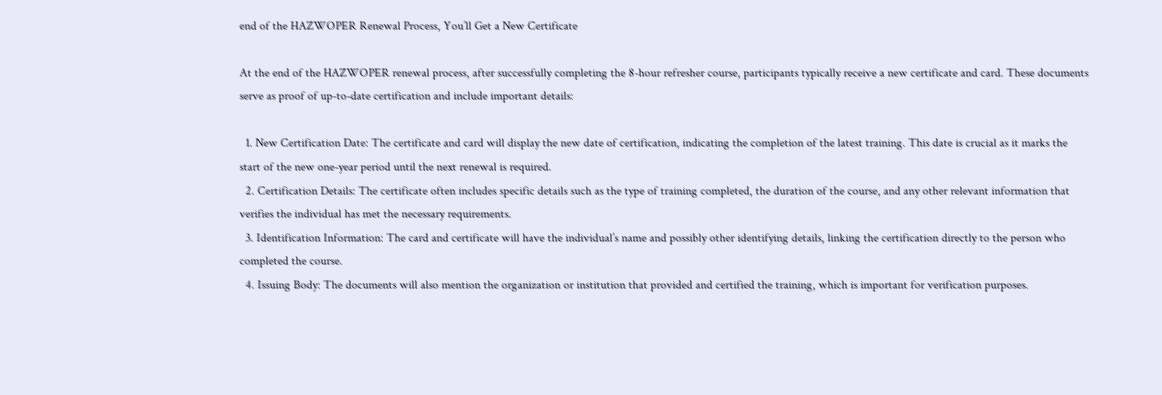end of the HAZWOPER Renewal Process, You’ll Get a New Certificate

At the end of the HAZWOPER renewal process, after successfully completing the 8-hour refresher course, participants typically receive a new certificate and card. These documents serve as proof of up-to-date certification and include important details:

  1. New Certification Date: The certificate and card will display the new date of certification, indicating the completion of the latest training. This date is crucial as it marks the start of the new one-year period until the next renewal is required.
  2. Certification Details: The certificate often includes specific details such as the type of training completed, the duration of the course, and any other relevant information that verifies the individual has met the necessary requirements.
  3. Identification Information: The card and certificate will have the individual’s name and possibly other identifying details, linking the certification directly to the person who completed the course.
  4. Issuing Body: The documents will also mention the organization or institution that provided and certified the training, which is important for verification purposes.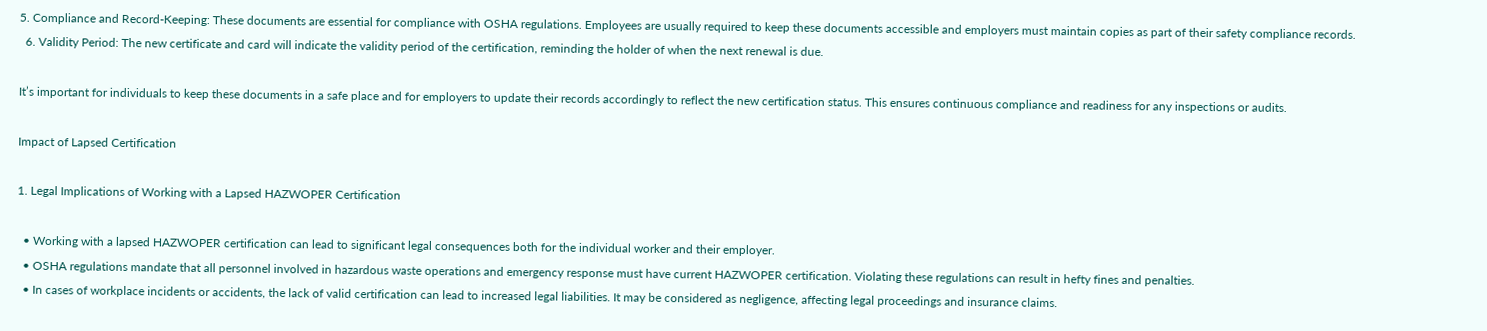5. Compliance and Record-Keeping: These documents are essential for compliance with OSHA regulations. Employees are usually required to keep these documents accessible and employers must maintain copies as part of their safety compliance records.
  6. Validity Period: The new certificate and card will indicate the validity period of the certification, reminding the holder of when the next renewal is due.

It’s important for individuals to keep these documents in a safe place and for employers to update their records accordingly to reflect the new certification status. This ensures continuous compliance and readiness for any inspections or audits.

Impact of Lapsed Certification

1. Legal Implications of Working with a Lapsed HAZWOPER Certification

  • Working with a lapsed HAZWOPER certification can lead to significant legal consequences both for the individual worker and their employer.
  • OSHA regulations mandate that all personnel involved in hazardous waste operations and emergency response must have current HAZWOPER certification. Violating these regulations can result in hefty fines and penalties.
  • In cases of workplace incidents or accidents, the lack of valid certification can lead to increased legal liabilities. It may be considered as negligence, affecting legal proceedings and insurance claims.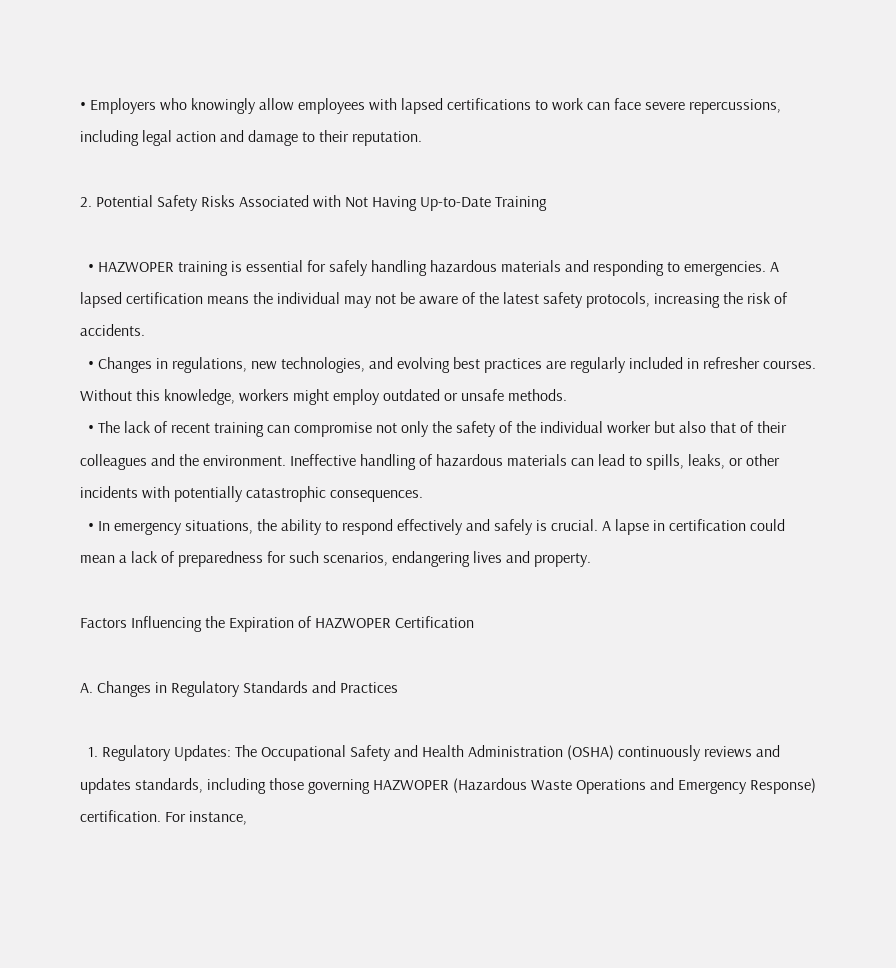• Employers who knowingly allow employees with lapsed certifications to work can face severe repercussions, including legal action and damage to their reputation.

2. Potential Safety Risks Associated with Not Having Up-to-Date Training

  • HAZWOPER training is essential for safely handling hazardous materials and responding to emergencies. A lapsed certification means the individual may not be aware of the latest safety protocols, increasing the risk of accidents.
  • Changes in regulations, new technologies, and evolving best practices are regularly included in refresher courses. Without this knowledge, workers might employ outdated or unsafe methods.
  • The lack of recent training can compromise not only the safety of the individual worker but also that of their colleagues and the environment. Ineffective handling of hazardous materials can lead to spills, leaks, or other incidents with potentially catastrophic consequences.
  • In emergency situations, the ability to respond effectively and safely is crucial. A lapse in certification could mean a lack of preparedness for such scenarios, endangering lives and property.

Factors Influencing the Expiration of HAZWOPER Certification

A. Changes in Regulatory Standards and Practices

  1. Regulatory Updates: The Occupational Safety and Health Administration (OSHA) continuously reviews and updates standards, including those governing HAZWOPER (Hazardous Waste Operations and Emergency Response) certification. For instance,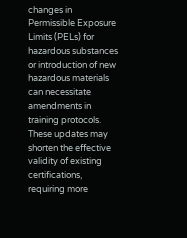changes in Permissible Exposure Limits (PELs) for hazardous substances or introduction of new hazardous materials can necessitate amendments in training protocols. These updates may shorten the effective validity of existing certifications, requiring more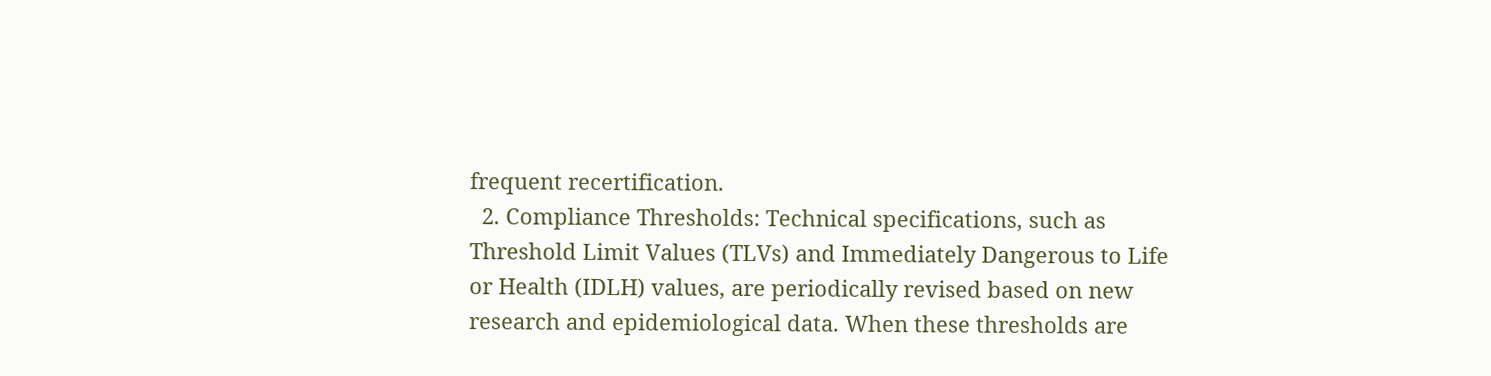frequent recertification.
  2. Compliance Thresholds: Technical specifications, such as Threshold Limit Values (TLVs) and Immediately Dangerous to Life or Health (IDLH) values, are periodically revised based on new research and epidemiological data. When these thresholds are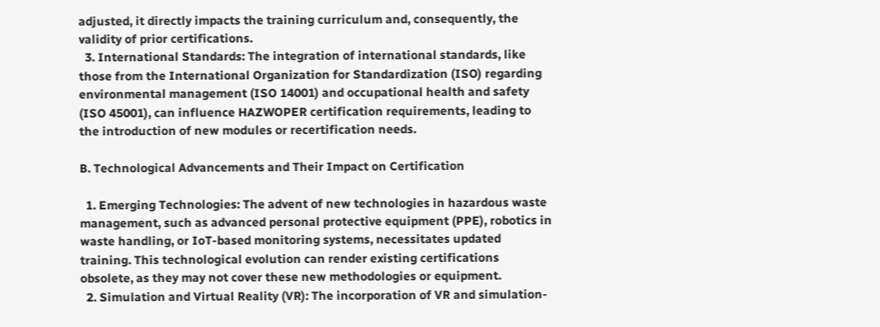adjusted, it directly impacts the training curriculum and, consequently, the validity of prior certifications.
  3. International Standards: The integration of international standards, like those from the International Organization for Standardization (ISO) regarding environmental management (ISO 14001) and occupational health and safety (ISO 45001), can influence HAZWOPER certification requirements, leading to the introduction of new modules or recertification needs.

B. Technological Advancements and Their Impact on Certification

  1. Emerging Technologies: The advent of new technologies in hazardous waste management, such as advanced personal protective equipment (PPE), robotics in waste handling, or IoT-based monitoring systems, necessitates updated training. This technological evolution can render existing certifications obsolete, as they may not cover these new methodologies or equipment.
  2. Simulation and Virtual Reality (VR): The incorporation of VR and simulation-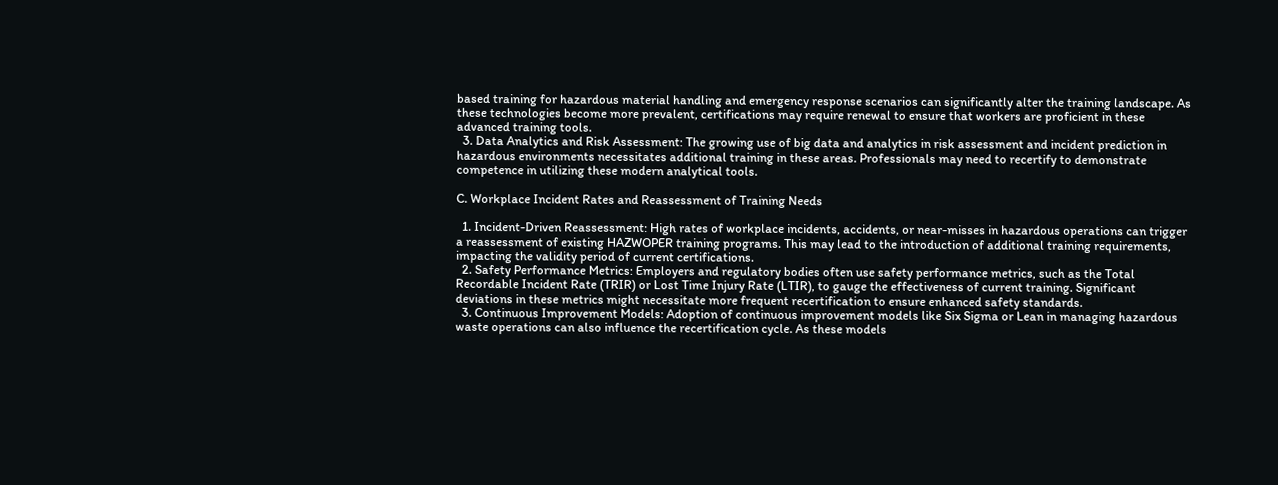based training for hazardous material handling and emergency response scenarios can significantly alter the training landscape. As these technologies become more prevalent, certifications may require renewal to ensure that workers are proficient in these advanced training tools.
  3. Data Analytics and Risk Assessment: The growing use of big data and analytics in risk assessment and incident prediction in hazardous environments necessitates additional training in these areas. Professionals may need to recertify to demonstrate competence in utilizing these modern analytical tools.

C. Workplace Incident Rates and Reassessment of Training Needs

  1. Incident-Driven Reassessment: High rates of workplace incidents, accidents, or near-misses in hazardous operations can trigger a reassessment of existing HAZWOPER training programs. This may lead to the introduction of additional training requirements, impacting the validity period of current certifications.
  2. Safety Performance Metrics: Employers and regulatory bodies often use safety performance metrics, such as the Total Recordable Incident Rate (TRIR) or Lost Time Injury Rate (LTIR), to gauge the effectiveness of current training. Significant deviations in these metrics might necessitate more frequent recertification to ensure enhanced safety standards.
  3. Continuous Improvement Models: Adoption of continuous improvement models like Six Sigma or Lean in managing hazardous waste operations can also influence the recertification cycle. As these models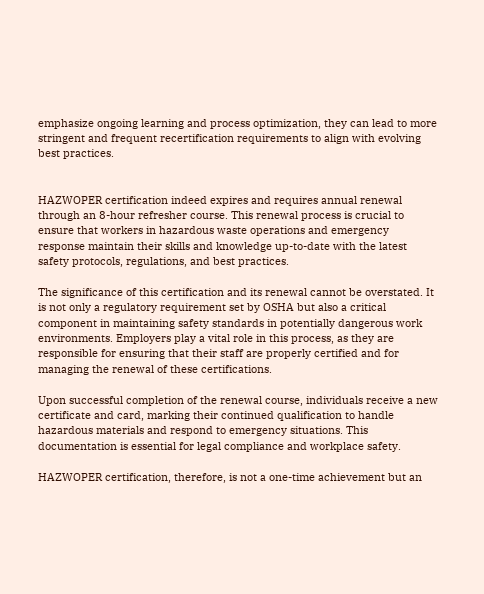emphasize ongoing learning and process optimization, they can lead to more stringent and frequent recertification requirements to align with evolving best practices.


HAZWOPER certification indeed expires and requires annual renewal through an 8-hour refresher course. This renewal process is crucial to ensure that workers in hazardous waste operations and emergency response maintain their skills and knowledge up-to-date with the latest safety protocols, regulations, and best practices.

The significance of this certification and its renewal cannot be overstated. It is not only a regulatory requirement set by OSHA but also a critical component in maintaining safety standards in potentially dangerous work environments. Employers play a vital role in this process, as they are responsible for ensuring that their staff are properly certified and for managing the renewal of these certifications.

Upon successful completion of the renewal course, individuals receive a new certificate and card, marking their continued qualification to handle hazardous materials and respond to emergency situations. This documentation is essential for legal compliance and workplace safety.

HAZWOPER certification, therefore, is not a one-time achievement but an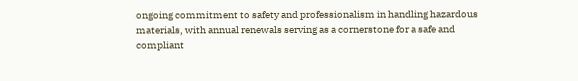ongoing commitment to safety and professionalism in handling hazardous materials, with annual renewals serving as a cornerstone for a safe and compliant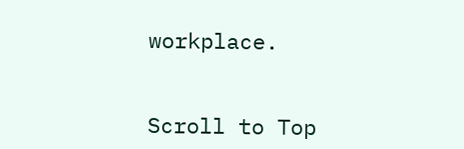workplace.


Scroll to Top